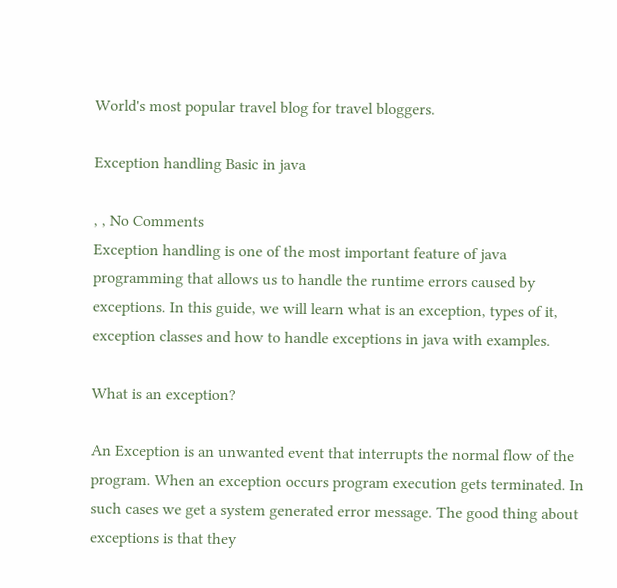World's most popular travel blog for travel bloggers.

Exception handling Basic in java

, , No Comments
Exception handling is one of the most important feature of java programming that allows us to handle the runtime errors caused by exceptions. In this guide, we will learn what is an exception, types of it, exception classes and how to handle exceptions in java with examples.

What is an exception?

An Exception is an unwanted event that interrupts the normal flow of the program. When an exception occurs program execution gets terminated. In such cases we get a system generated error message. The good thing about exceptions is that they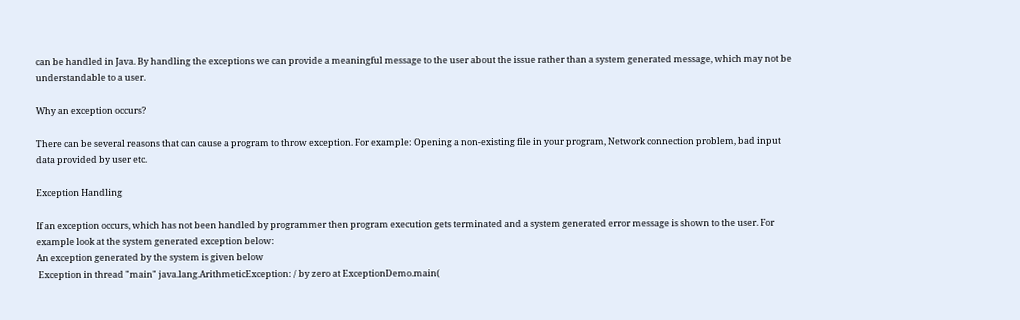can be handled in Java. By handling the exceptions we can provide a meaningful message to the user about the issue rather than a system generated message, which may not be understandable to a user.

Why an exception occurs?

There can be several reasons that can cause a program to throw exception. For example: Opening a non-existing file in your program, Network connection problem, bad input data provided by user etc.

Exception Handling

If an exception occurs, which has not been handled by programmer then program execution gets terminated and a system generated error message is shown to the user. For example look at the system generated exception below:
An exception generated by the system is given below
 Exception in thread "main" java.lang.ArithmeticException: / by zero at ExceptionDemo.main(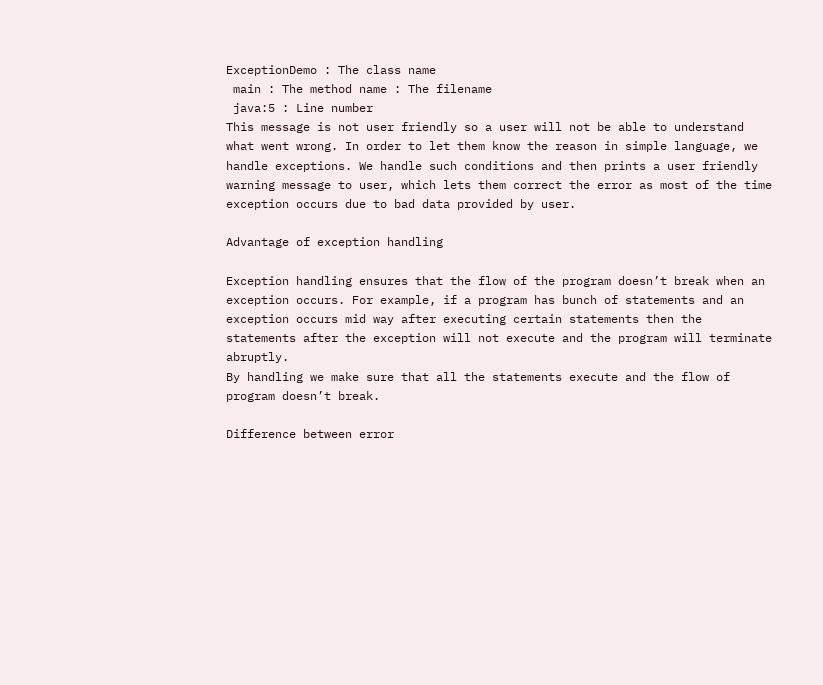ExceptionDemo : The class name
 main : The method name : The filename
 java:5 : Line number
This message is not user friendly so a user will not be able to understand what went wrong. In order to let them know the reason in simple language, we handle exceptions. We handle such conditions and then prints a user friendly warning message to user, which lets them correct the error as most of the time exception occurs due to bad data provided by user.

Advantage of exception handling

Exception handling ensures that the flow of the program doesn’t break when an exception occurs. For example, if a program has bunch of statements and an exception occurs mid way after executing certain statements then the statements after the exception will not execute and the program will terminate abruptly.
By handling we make sure that all the statements execute and the flow of program doesn’t break.

Difference between error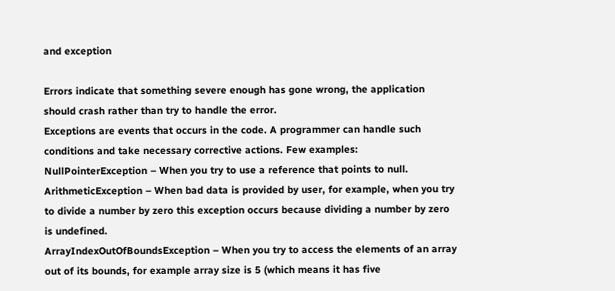and exception

Errors indicate that something severe enough has gone wrong, the application should crash rather than try to handle the error.
Exceptions are events that occurs in the code. A programmer can handle such conditions and take necessary corrective actions. Few examples:
NullPointerException – When you try to use a reference that points to null.
ArithmeticException – When bad data is provided by user, for example, when you try to divide a number by zero this exception occurs because dividing a number by zero is undefined.
ArrayIndexOutOfBoundsException – When you try to access the elements of an array out of its bounds, for example array size is 5 (which means it has five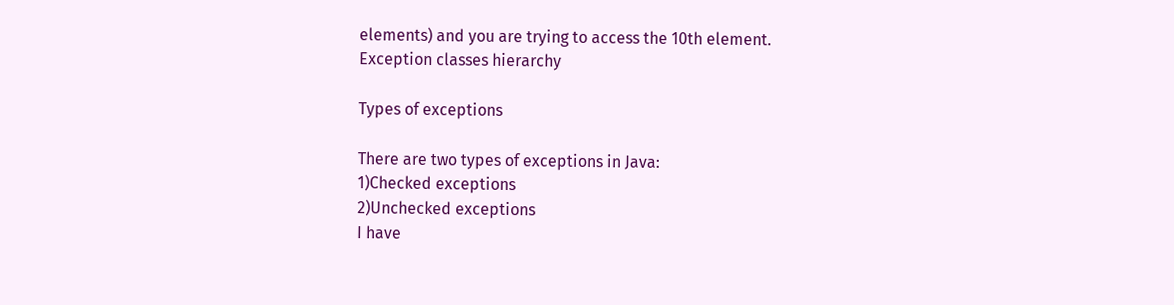elements) and you are trying to access the 10th element.
Exception classes hierarchy

Types of exceptions

There are two types of exceptions in Java:
1)Checked exceptions
2)Unchecked exceptions
I have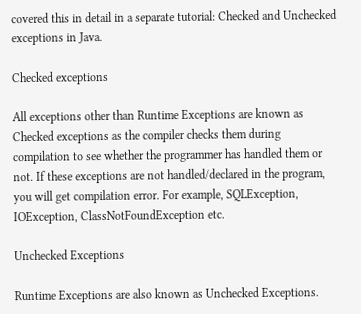covered this in detail in a separate tutorial: Checked and Unchecked exceptions in Java.

Checked exceptions

All exceptions other than Runtime Exceptions are known as Checked exceptions as the compiler checks them during compilation to see whether the programmer has handled them or not. If these exceptions are not handled/declared in the program, you will get compilation error. For example, SQLException, IOException, ClassNotFoundException etc.

Unchecked Exceptions

Runtime Exceptions are also known as Unchecked Exceptions.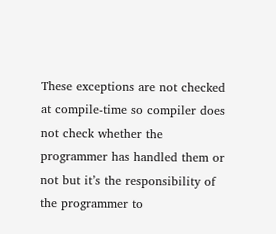These exceptions are not checked at compile-time so compiler does not check whether the programmer has handled them or not but it’s the responsibility of the programmer to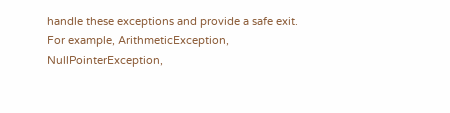handle these exceptions and provide a safe exit. For example, ArithmeticException, NullPointerException,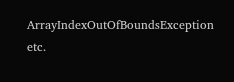ArrayIndexOutOfBoundsException etc.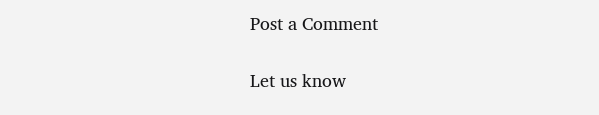Post a Comment

Let us know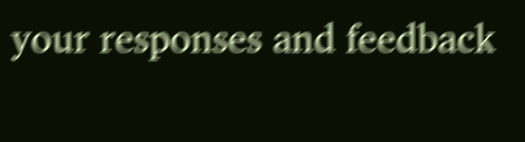your responses and feedback